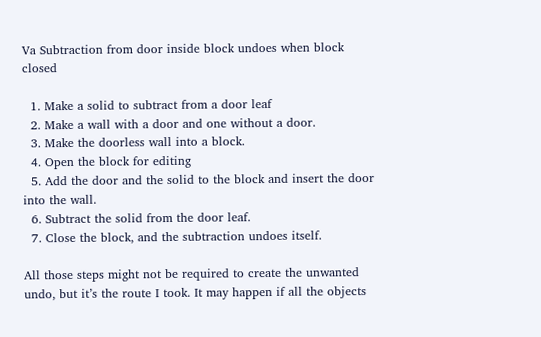Va Subtraction from door inside block undoes when block closed

  1. Make a solid to subtract from a door leaf
  2. Make a wall with a door and one without a door.
  3. Make the doorless wall into a block.
  4. Open the block for editing
  5. Add the door and the solid to the block and insert the door into the wall.
  6. Subtract the solid from the door leaf.
  7. Close the block, and the subtraction undoes itself.

All those steps might not be required to create the unwanted undo, but it’s the route I took. It may happen if all the objects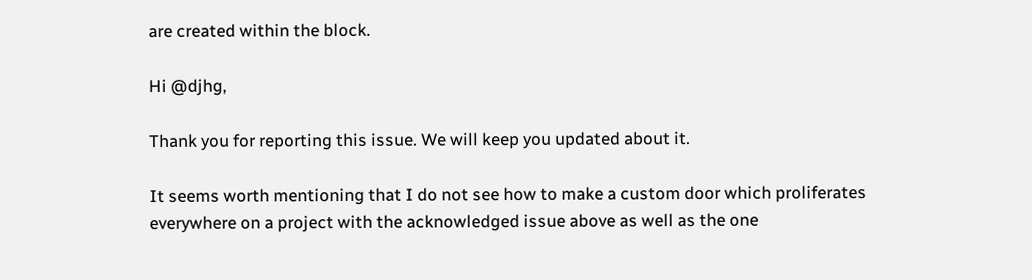are created within the block.

Hi @djhg,

Thank you for reporting this issue. We will keep you updated about it.

It seems worth mentioning that I do not see how to make a custom door which proliferates everywhere on a project with the acknowledged issue above as well as the one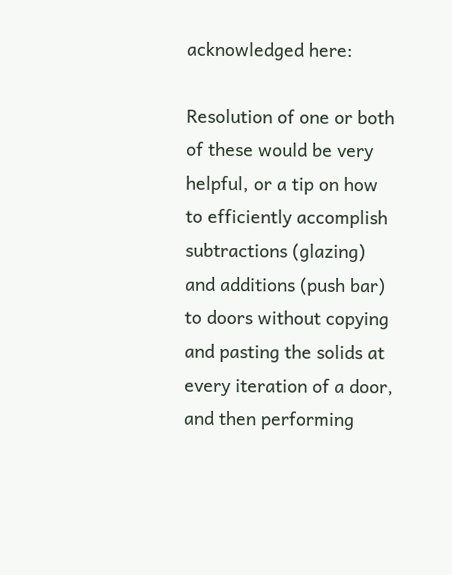acknowledged here:

Resolution of one or both of these would be very helpful, or a tip on how to efficiently accomplish subtractions (glazing) and additions (push bar) to doors without copying and pasting the solids at every iteration of a door, and then performing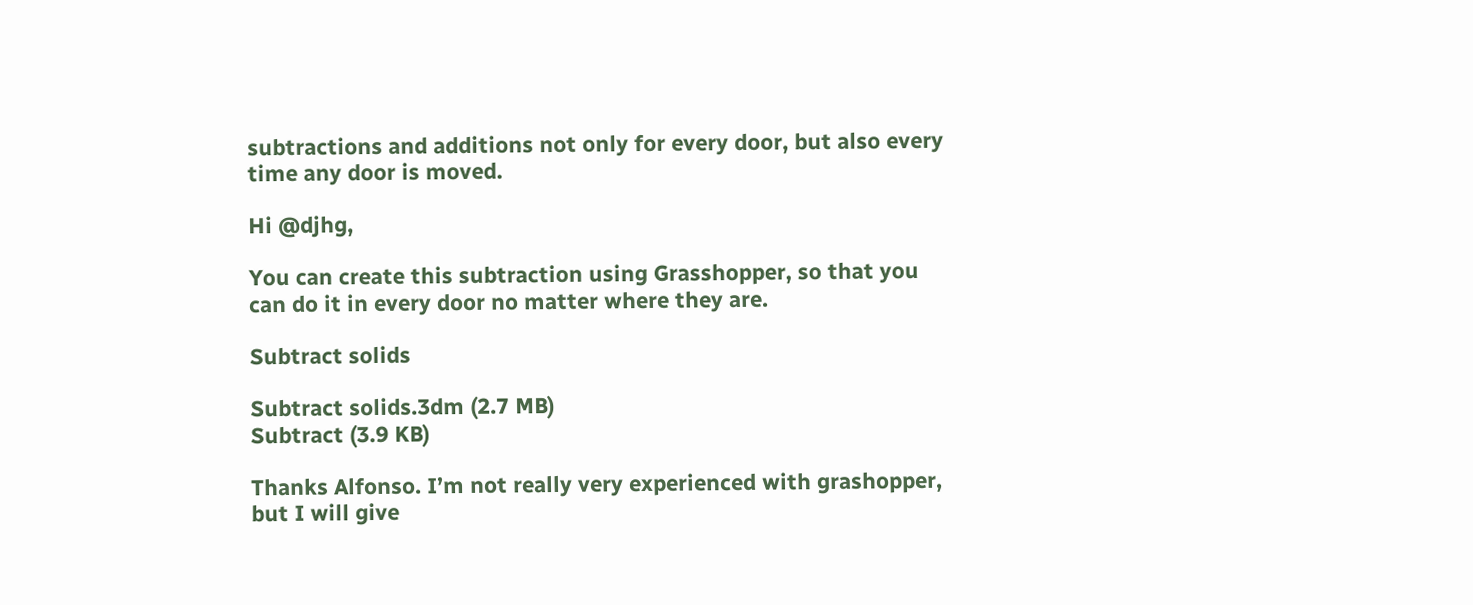subtractions and additions not only for every door, but also every time any door is moved.

Hi @djhg,

You can create this subtraction using Grasshopper, so that you can do it in every door no matter where they are.

Subtract solids

Subtract solids.3dm (2.7 MB)
Subtract (3.9 KB)

Thanks Alfonso. I’m not really very experienced with grashopper, but I will give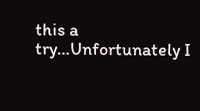this a try…Unfortunately I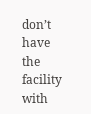don’t have the facility with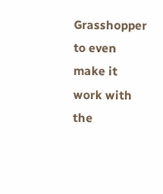Grasshopper to even make it work with the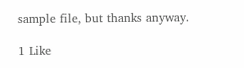sample file, but thanks anyway.

1 Like